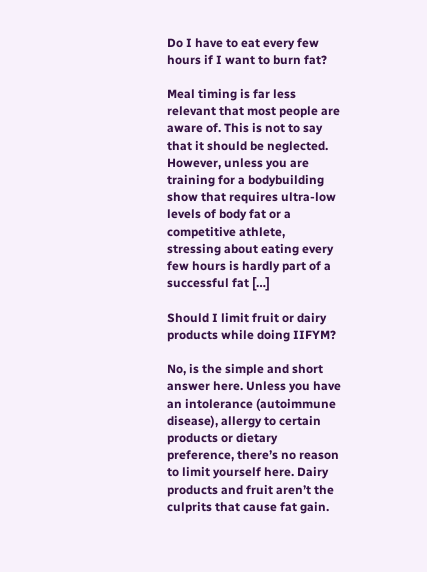Do I have to eat every few hours if I want to burn fat?

Meal timing is far less relevant that most people are aware of. This is not to say that it should be neglected. However, unless you are training for a bodybuilding show that requires ultra-low levels of body fat or a competitive athlete, stressing about eating every few hours is hardly part of a successful fat […]

Should I limit fruit or dairy products while doing IIFYM?

No, is the simple and short answer here. Unless you have an intolerance (autoimmune disease), allergy to certain products or dietary preference, there’s no reason to limit yourself here. Dairy products and fruit aren’t the culprits that cause fat gain.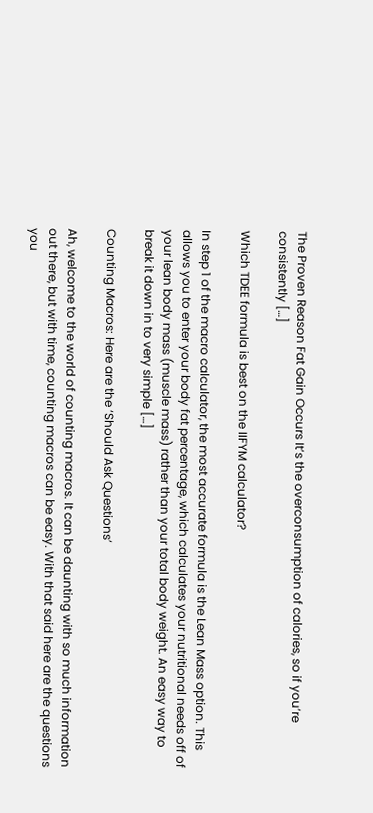The Proven Reason Fat Gain Occurs It’s the overconsumption of calories, so if you’re consistently […]

Which TDEE formula is best on the IIFYM calculator?

In step 1 of the macro calculator, the most accurate formula is the Lean Mass option. This allows you to enter your body fat percentage, which calculates your nutritional needs off of your lean body mass (muscle mass) rather than your total body weight. An easy way to break it down in to very simple […]

Counting Macros: Here are the ‘Should Ask Questions’

Ah, welcome to the world of counting macros. It can be daunting with so much information out there, but with time, counting macros can be easy. With that said here are the questions you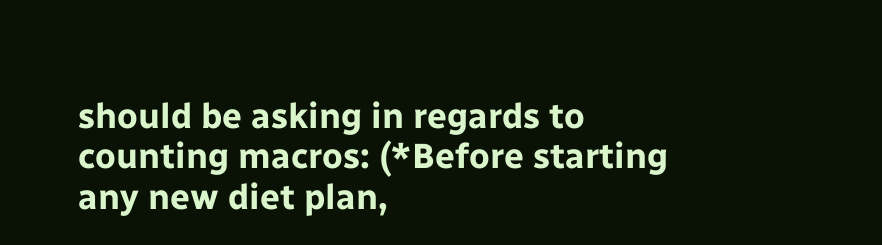should be asking in regards to counting macros: (*Before starting any new diet plan,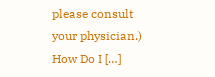please consult your physician.) How Do I […]